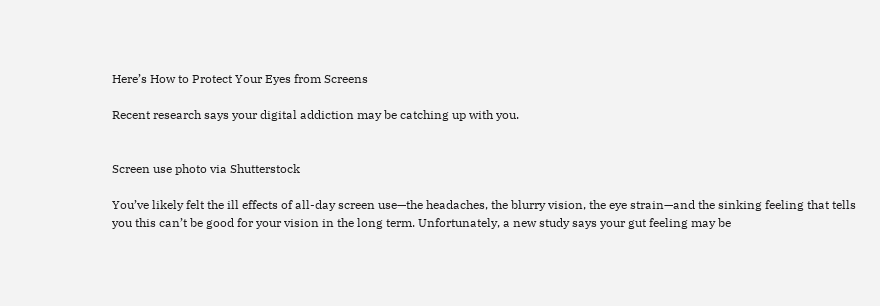Here’s How to Protect Your Eyes from Screens

Recent research says your digital addiction may be catching up with you.


Screen use photo via Shutterstock

You’ve likely felt the ill effects of all-day screen use—the headaches, the blurry vision, the eye strain—and the sinking feeling that tells you this can’t be good for your vision in the long term. Unfortunately, a new study says your gut feeling may be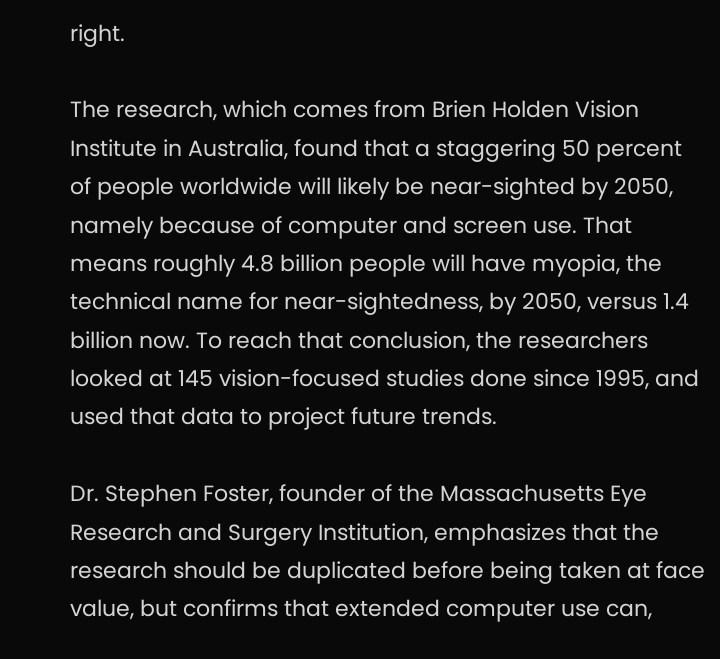right.

The research, which comes from Brien Holden Vision Institute in Australia, found that a staggering 50 percent of people worldwide will likely be near-sighted by 2050, namely because of computer and screen use. That means roughly 4.8 billion people will have myopia, the technical name for near-sightedness, by 2050, versus 1.4 billion now. To reach that conclusion, the researchers looked at 145 vision-focused studies done since 1995, and used that data to project future trends.

Dr. Stephen Foster, founder of the Massachusetts Eye Research and Surgery Institution, emphasizes that the research should be duplicated before being taken at face value, but confirms that extended computer use can,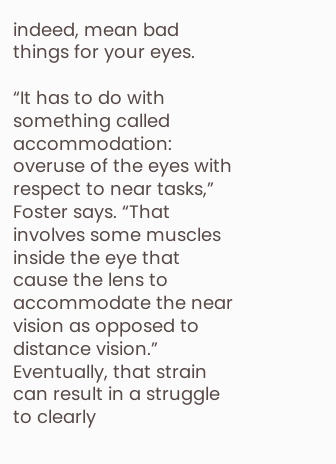indeed, mean bad things for your eyes.

“It has to do with something called accommodation: overuse of the eyes with respect to near tasks,” Foster says. “That involves some muscles inside the eye that cause the lens to accommodate the near vision as opposed to distance vision.” Eventually, that strain can result in a struggle to clearly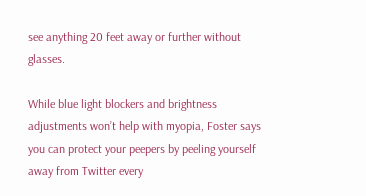see anything 20 feet away or further without glasses.

While blue light blockers and brightness adjustments won’t help with myopia, Foster says you can protect your peepers by peeling yourself away from Twitter every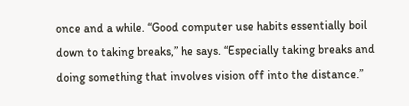once and a while. “Good computer use habits essentially boil down to taking breaks,” he says. “Especially taking breaks and doing something that involves vision off into the distance.”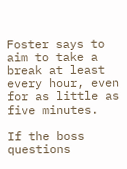Foster says to aim to take a break at least every hour, even for as little as five minutes.

If the boss questions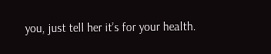you, just tell her it’s for your health.